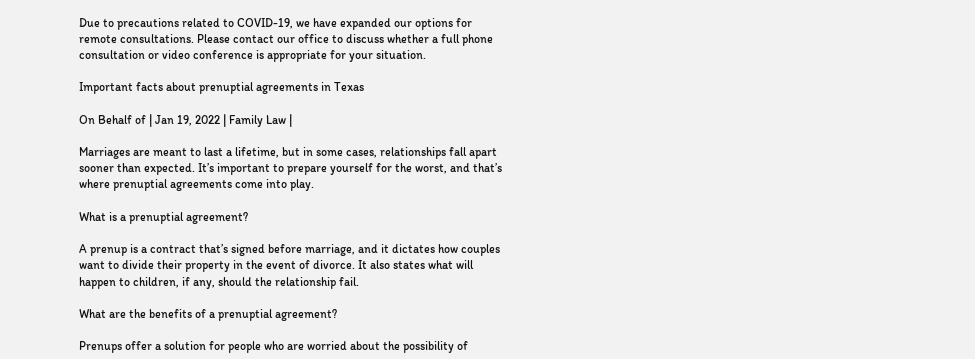Due to precautions related to COVID-19, we have expanded our options for remote consultations. Please contact our office to discuss whether a full phone consultation or video conference is appropriate for your situation.

Important facts about prenuptial agreements in Texas

On Behalf of | Jan 19, 2022 | Family Law |

Marriages are meant to last a lifetime, but in some cases, relationships fall apart sooner than expected. It’s important to prepare yourself for the worst, and that’s where prenuptial agreements come into play.

What is a prenuptial agreement?

A prenup is a contract that’s signed before marriage, and it dictates how couples want to divide their property in the event of divorce. It also states what will happen to children, if any, should the relationship fail.

What are the benefits of a prenuptial agreement?

Prenups offer a solution for people who are worried about the possibility of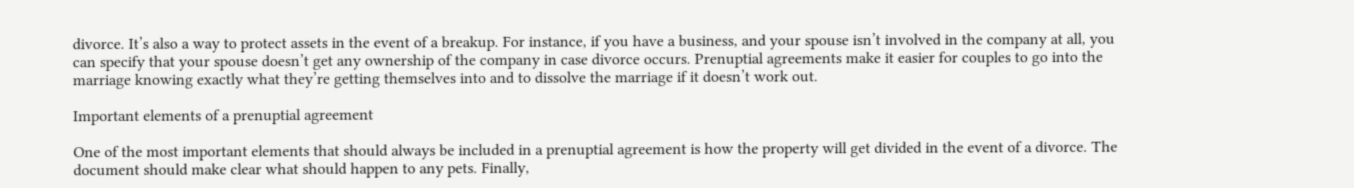divorce. It’s also a way to protect assets in the event of a breakup. For instance, if you have a business, and your spouse isn’t involved in the company at all, you can specify that your spouse doesn’t get any ownership of the company in case divorce occurs. Prenuptial agreements make it easier for couples to go into the marriage knowing exactly what they’re getting themselves into and to dissolve the marriage if it doesn’t work out.

Important elements of a prenuptial agreement

One of the most important elements that should always be included in a prenuptial agreement is how the property will get divided in the event of a divorce. The document should make clear what should happen to any pets. Finally,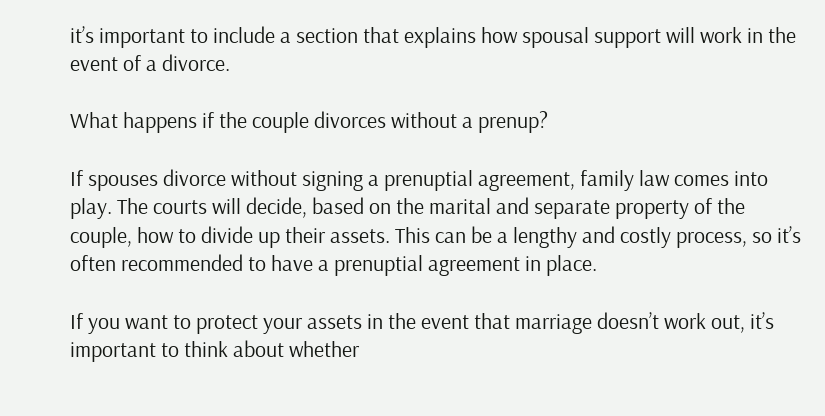it’s important to include a section that explains how spousal support will work in the event of a divorce.

What happens if the couple divorces without a prenup?

If spouses divorce without signing a prenuptial agreement, family law comes into play. The courts will decide, based on the marital and separate property of the couple, how to divide up their assets. This can be a lengthy and costly process, so it’s often recommended to have a prenuptial agreement in place.

If you want to protect your assets in the event that marriage doesn’t work out, it’s important to think about whether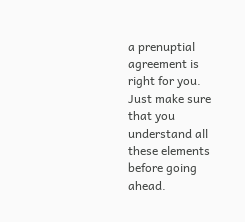a prenuptial agreement is right for you. Just make sure that you understand all these elements before going ahead.